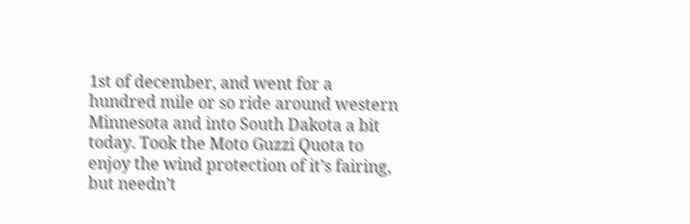1st of december, and went for a hundred mile or so ride around western Minnesota and into South Dakota a bit today. Took the Moto Guzzi Quota to enjoy the wind protection of it’s fairing, but needn’t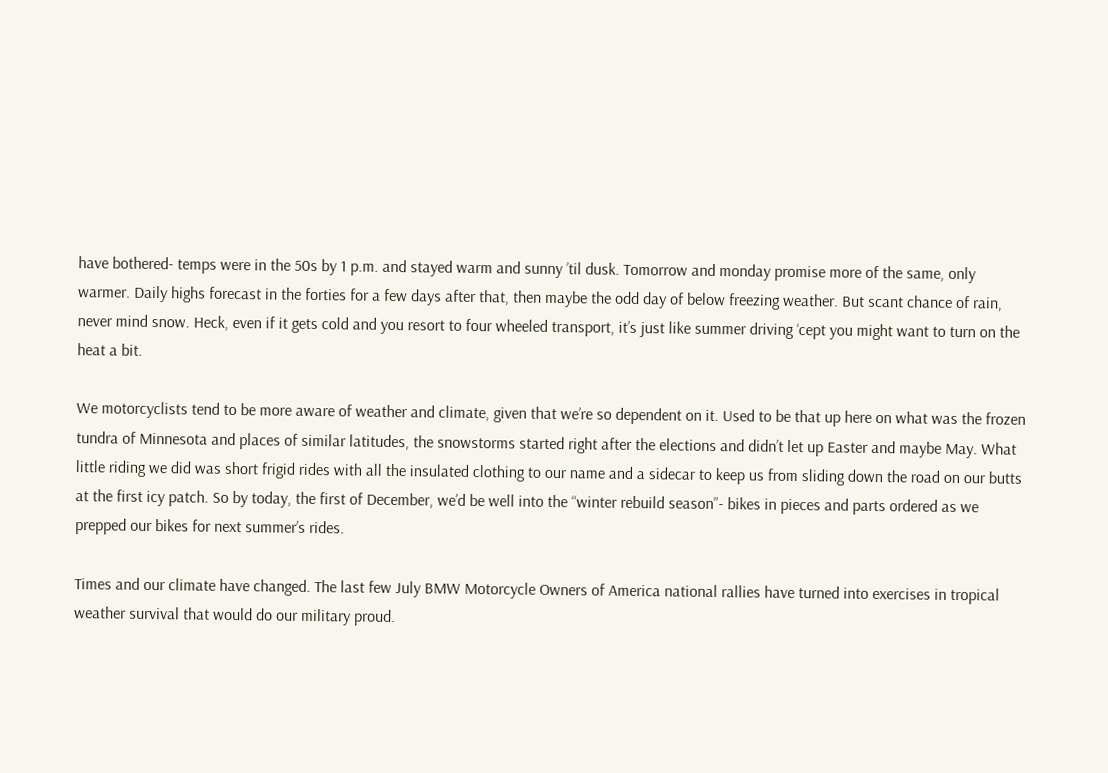have bothered- temps were in the 50s by 1 p.m. and stayed warm and sunny ’til dusk. Tomorrow and monday promise more of the same, only warmer. Daily highs forecast in the forties for a few days after that, then maybe the odd day of below freezing weather. But scant chance of rain, never mind snow. Heck, even if it gets cold and you resort to four wheeled transport, it’s just like summer driving ‘cept you might want to turn on the heat a bit.

We motorcyclists tend to be more aware of weather and climate, given that we’re so dependent on it. Used to be that up here on what was the frozen tundra of Minnesota and places of similar latitudes, the snowstorms started right after the elections and didn’t let up Easter and maybe May. What little riding we did was short frigid rides with all the insulated clothing to our name and a sidecar to keep us from sliding down the road on our butts at the first icy patch. So by today, the first of December, we’d be well into the “winter rebuild season”- bikes in pieces and parts ordered as we prepped our bikes for next summer’s rides.

Times and our climate have changed. The last few July BMW Motorcycle Owners of America national rallies have turned into exercises in tropical weather survival that would do our military proud.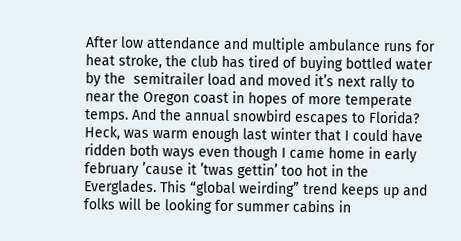After low attendance and multiple ambulance runs for heat stroke, the club has tired of buying bottled water by the  semitrailer load and moved it’s next rally to near the Oregon coast in hopes of more temperate temps. And the annual snowbird escapes to Florida? Heck, was warm enough last winter that I could have ridden both ways even though I came home in early february ’cause it ’twas gettin’ too hot in the Everglades. This “global weirding” trend keeps up and folks will be looking for summer cabins in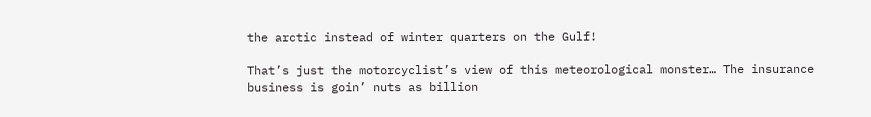the arctic instead of winter quarters on the Gulf!

That’s just the motorcyclist’s view of this meteorological monster… The insurance business is goin’ nuts as billion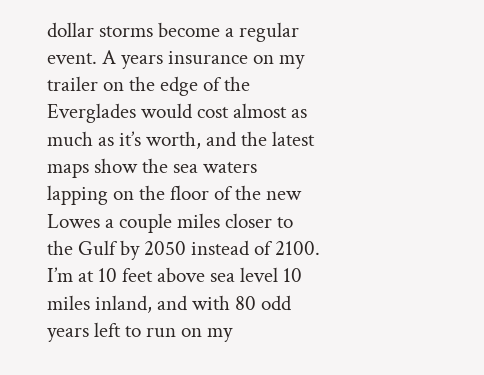dollar storms become a regular event. A years insurance on my trailer on the edge of the Everglades would cost almost as much as it’s worth, and the latest maps show the sea waters lapping on the floor of the new Lowes a couple miles closer to the Gulf by 2050 instead of 2100. I’m at 10 feet above sea level 10 miles inland, and with 80 odd years left to run on my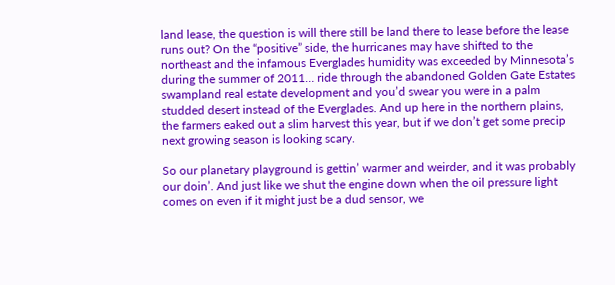land lease, the question is will there still be land there to lease before the lease runs out? On the “positive” side, the hurricanes may have shifted to the northeast and the infamous Everglades humidity was exceeded by Minnesota’s during the summer of 2011… ride through the abandoned Golden Gate Estates swampland real estate development and you’d swear you were in a palm studded desert instead of the Everglades. And up here in the northern plains, the farmers eaked out a slim harvest this year, but if we don’t get some precip next growing season is looking scary.

So our planetary playground is gettin’ warmer and weirder, and it was probably our doin’. And just like we shut the engine down when the oil pressure light comes on even if it might just be a dud sensor, we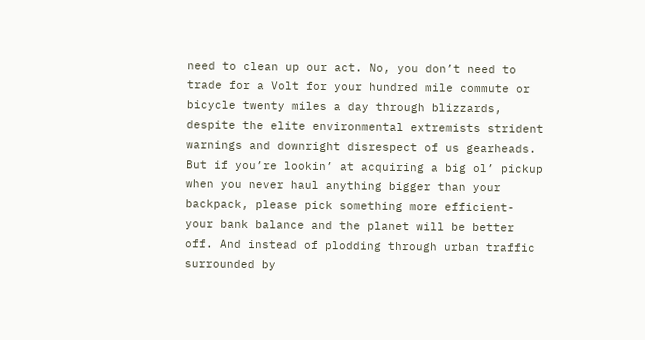need to clean up our act. No, you don’t need to trade for a Volt for your hundred mile commute or bicycle twenty miles a day through blizzards, despite the elite environmental extremists strident warnings and downright disrespect of us gearheads. But if you’re lookin’ at acquiring a big ol’ pickup when you never haul anything bigger than your backpack, please pick something more efficient- your bank balance and the planet will be better off. And instead of plodding through urban traffic surrounded by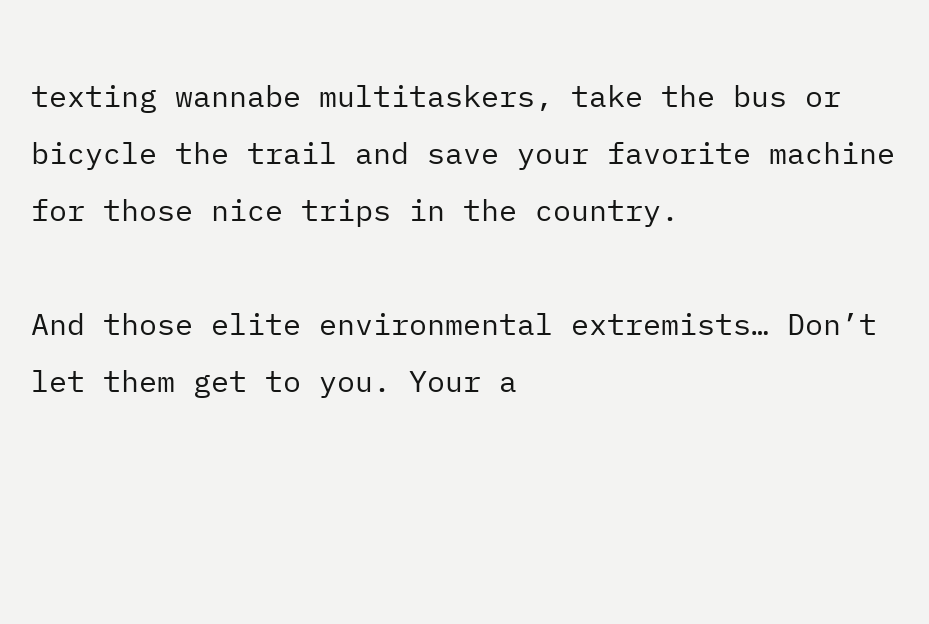texting wannabe multitaskers, take the bus or bicycle the trail and save your favorite machine for those nice trips in the country.

And those elite environmental extremists… Don’t let them get to you. Your a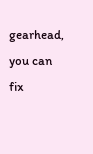gearhead, you can fix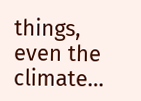things, even the climate…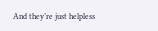And they’re just helpless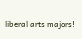liberal arts majors!